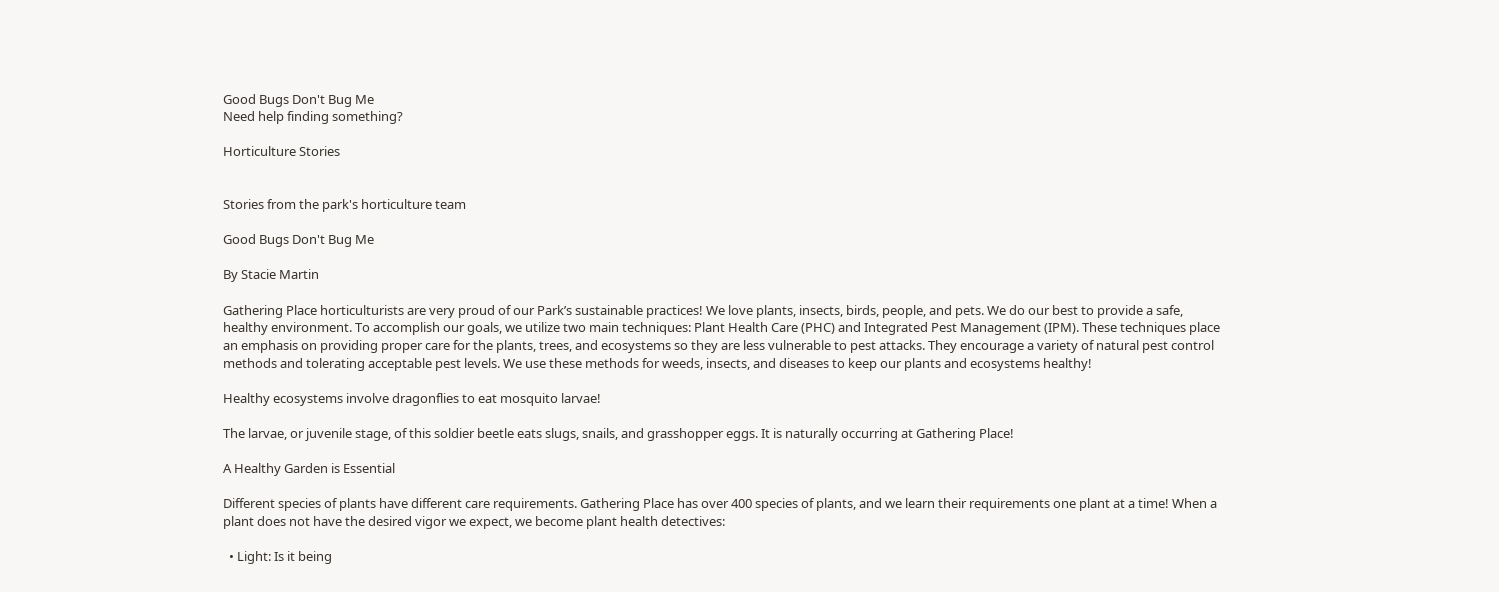Good Bugs Don't Bug Me
Need help finding something?

Horticulture Stories


Stories from the park's horticulture team

Good Bugs Don't Bug Me

By Stacie Martin

Gathering Place horticulturists are very proud of our Park’s sustainable practices! We love plants, insects, birds, people, and pets. We do our best to provide a safe, healthy environment. To accomplish our goals, we utilize two main techniques: Plant Health Care (PHC) and Integrated Pest Management (IPM). These techniques place an emphasis on providing proper care for the plants, trees, and ecosystems so they are less vulnerable to pest attacks. They encourage a variety of natural pest control methods and tolerating acceptable pest levels. We use these methods for weeds, insects, and diseases to keep our plants and ecosystems healthy!

Healthy ecosystems involve dragonflies to eat mosquito larvae!

The larvae, or juvenile stage, of this soldier beetle eats slugs, snails, and grasshopper eggs. It is naturally occurring at Gathering Place!

A Healthy Garden is Essential

Different species of plants have different care requirements. Gathering Place has over 400 species of plants, and we learn their requirements one plant at a time! When a plant does not have the desired vigor we expect, we become plant health detectives:

  • Light: Is it being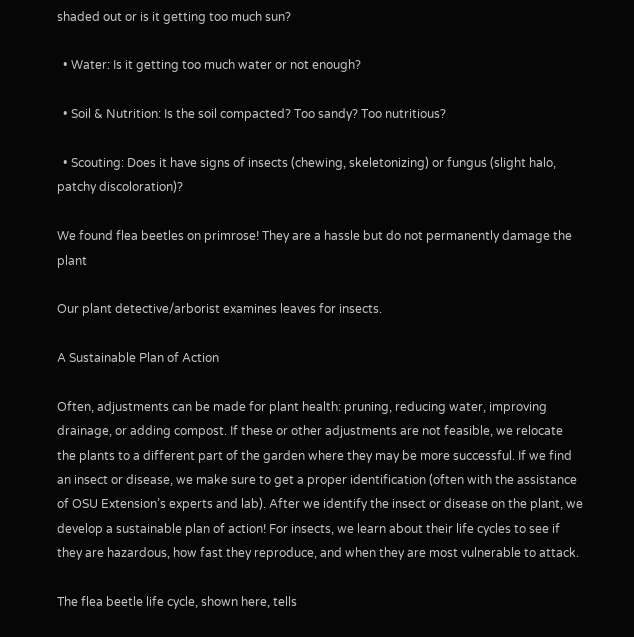shaded out or is it getting too much sun?

  • Water: Is it getting too much water or not enough?

  • Soil & Nutrition: Is the soil compacted? Too sandy? Too nutritious?

  • Scouting: Does it have signs of insects (chewing, skeletonizing) or fungus (slight halo, patchy discoloration)?

We found flea beetles on primrose! They are a hassle but do not permanently damage the plant

Our plant detective/arborist examines leaves for insects.

A Sustainable Plan of Action

Often, adjustments can be made for plant health: pruning, reducing water, improving drainage, or adding compost. If these or other adjustments are not feasible, we relocate the plants to a different part of the garden where they may be more successful. If we find an insect or disease, we make sure to get a proper identification (often with the assistance of OSU Extension’s experts and lab). After we identify the insect or disease on the plant, we develop a sustainable plan of action! For insects, we learn about their life cycles to see if they are hazardous, how fast they reproduce, and when they are most vulnerable to attack.

The flea beetle life cycle, shown here, tells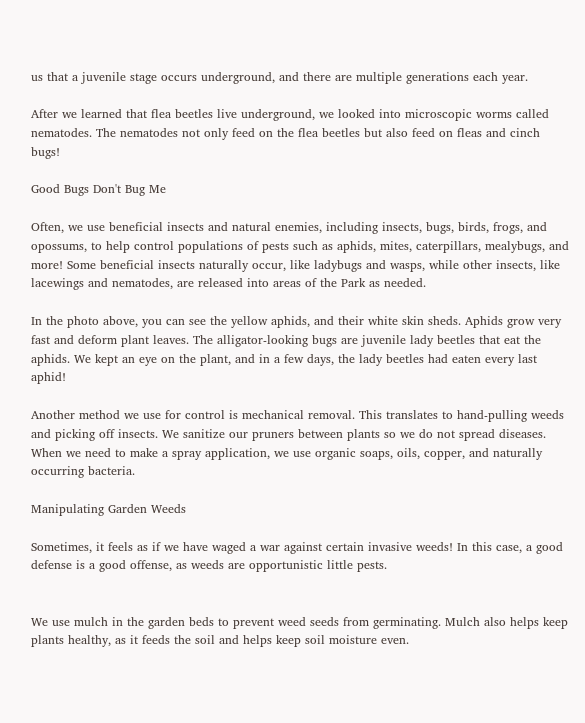us that a juvenile stage occurs underground, and there are multiple generations each year.

After we learned that flea beetles live underground, we looked into microscopic worms called nematodes. The nematodes not only feed on the flea beetles but also feed on fleas and cinch bugs!

Good Bugs Don't Bug Me

Often, we use beneficial insects and natural enemies, including insects, bugs, birds, frogs, and opossums, to help control populations of pests such as aphids, mites, caterpillars, mealybugs, and more! Some beneficial insects naturally occur, like ladybugs and wasps, while other insects, like lacewings and nematodes, are released into areas of the Park as needed.

In the photo above, you can see the yellow aphids, and their white skin sheds. Aphids grow very fast and deform plant leaves. The alligator-looking bugs are juvenile lady beetles that eat the aphids. We kept an eye on the plant, and in a few days, the lady beetles had eaten every last aphid!

Another method we use for control is mechanical removal. This translates to hand-pulling weeds and picking off insects. We sanitize our pruners between plants so we do not spread diseases. When we need to make a spray application, we use organic soaps, oils, copper, and naturally occurring bacteria.

Manipulating Garden Weeds

Sometimes, it feels as if we have waged a war against certain invasive weeds! In this case, a good defense is a good offense, as weeds are opportunistic little pests.


We use mulch in the garden beds to prevent weed seeds from germinating. Mulch also helps keep plants healthy, as it feeds the soil and helps keep soil moisture even.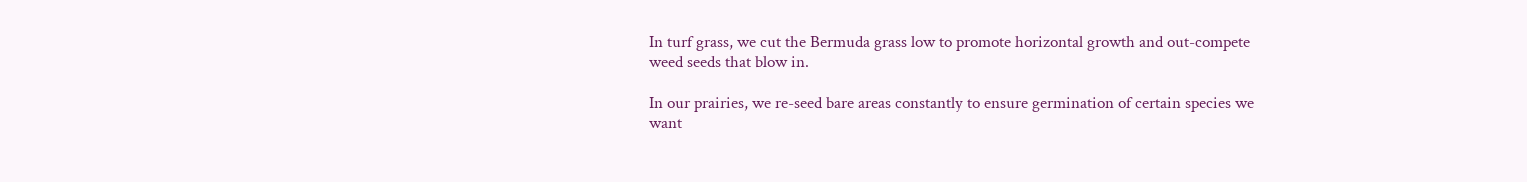In turf grass, we cut the Bermuda grass low to promote horizontal growth and out-compete weed seeds that blow in.

In our prairies, we re-seed bare areas constantly to ensure germination of certain species we want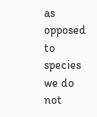as opposed to species we do not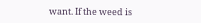want. If the weed is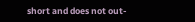short and does not out-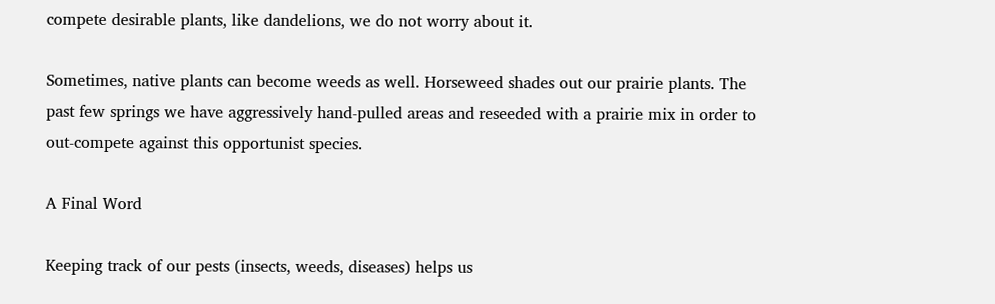compete desirable plants, like dandelions, we do not worry about it.

Sometimes, native plants can become weeds as well. Horseweed shades out our prairie plants. The past few springs we have aggressively hand-pulled areas and reseeded with a prairie mix in order to out-compete against this opportunist species.

A Final Word

Keeping track of our pests (insects, weeds, diseases) helps us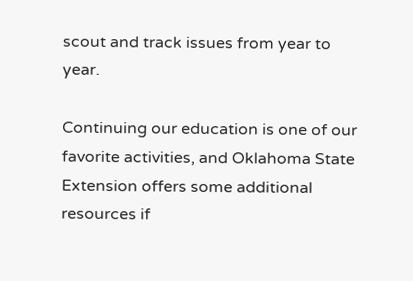scout and track issues from year to year.

Continuing our education is one of our favorite activities, and Oklahoma State Extension offers some additional resources if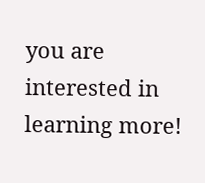you are interested in learning more!